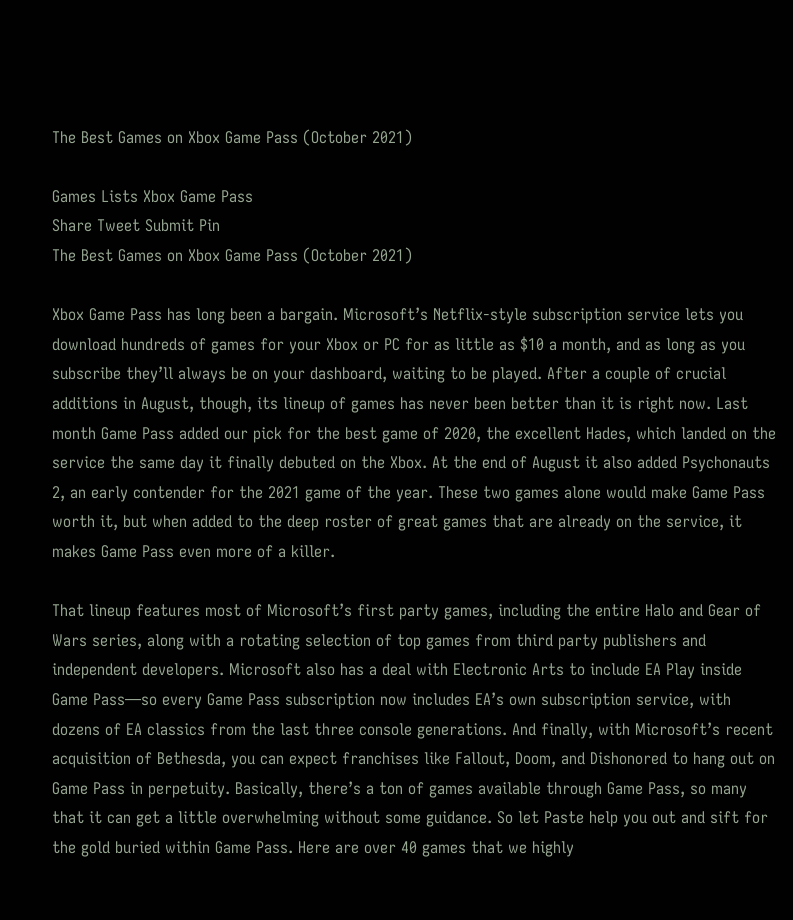The Best Games on Xbox Game Pass (October 2021)

Games Lists Xbox Game Pass
Share Tweet Submit Pin
The Best Games on Xbox Game Pass (October 2021)

Xbox Game Pass has long been a bargain. Microsoft’s Netflix-style subscription service lets you download hundreds of games for your Xbox or PC for as little as $10 a month, and as long as you subscribe they’ll always be on your dashboard, waiting to be played. After a couple of crucial additions in August, though, its lineup of games has never been better than it is right now. Last month Game Pass added our pick for the best game of 2020, the excellent Hades, which landed on the service the same day it finally debuted on the Xbox. At the end of August it also added Psychonauts 2, an early contender for the 2021 game of the year. These two games alone would make Game Pass worth it, but when added to the deep roster of great games that are already on the service, it makes Game Pass even more of a killer.

That lineup features most of Microsoft’s first party games, including the entire Halo and Gear of Wars series, along with a rotating selection of top games from third party publishers and independent developers. Microsoft also has a deal with Electronic Arts to include EA Play inside Game Pass—so every Game Pass subscription now includes EA’s own subscription service, with dozens of EA classics from the last three console generations. And finally, with Microsoft’s recent acquisition of Bethesda, you can expect franchises like Fallout, Doom, and Dishonored to hang out on Game Pass in perpetuity. Basically, there’s a ton of games available through Game Pass, so many that it can get a little overwhelming without some guidance. So let Paste help you out and sift for the gold buried within Game Pass. Here are over 40 games that we highly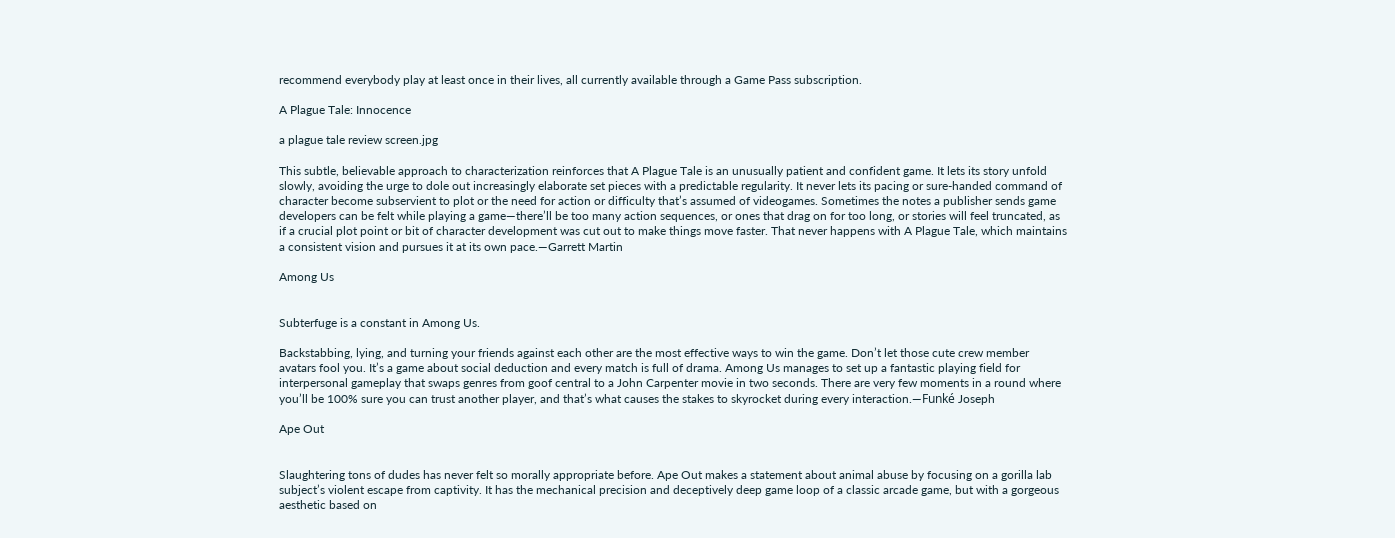recommend everybody play at least once in their lives, all currently available through a Game Pass subscription.

A Plague Tale: Innocence

a plague tale review screen.jpg

This subtle, believable approach to characterization reinforces that A Plague Tale is an unusually patient and confident game. It lets its story unfold slowly, avoiding the urge to dole out increasingly elaborate set pieces with a predictable regularity. It never lets its pacing or sure-handed command of character become subservient to plot or the need for action or difficulty that’s assumed of videogames. Sometimes the notes a publisher sends game developers can be felt while playing a game—there’ll be too many action sequences, or ones that drag on for too long, or stories will feel truncated, as if a crucial plot point or bit of character development was cut out to make things move faster. That never happens with A Plague Tale, which maintains a consistent vision and pursues it at its own pace.—Garrett Martin

Among Us


Subterfuge is a constant in Among Us.

Backstabbing, lying, and turning your friends against each other are the most effective ways to win the game. Don’t let those cute crew member avatars fool you. It’s a game about social deduction and every match is full of drama. Among Us manages to set up a fantastic playing field for interpersonal gameplay that swaps genres from goof central to a John Carpenter movie in two seconds. There are very few moments in a round where you’ll be 100% sure you can trust another player, and that’s what causes the stakes to skyrocket during every interaction.—Funké Joseph

Ape Out


Slaughtering tons of dudes has never felt so morally appropriate before. Ape Out makes a statement about animal abuse by focusing on a gorilla lab subject’s violent escape from captivity. It has the mechanical precision and deceptively deep game loop of a classic arcade game, but with a gorgeous aesthetic based on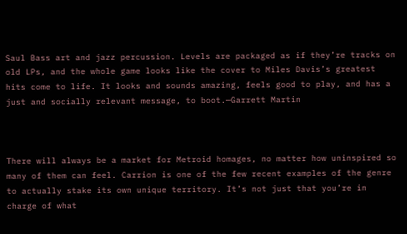Saul Bass art and jazz percussion. Levels are packaged as if they’re tracks on old LPs, and the whole game looks like the cover to Miles Davis’s greatest hits come to life. It looks and sounds amazing, feels good to play, and has a just and socially relevant message, to boot.—Garrett Martin



There will always be a market for Metroid homages, no matter how uninspired so many of them can feel. Carrion is one of the few recent examples of the genre to actually stake its own unique territory. It’s not just that you’re in charge of what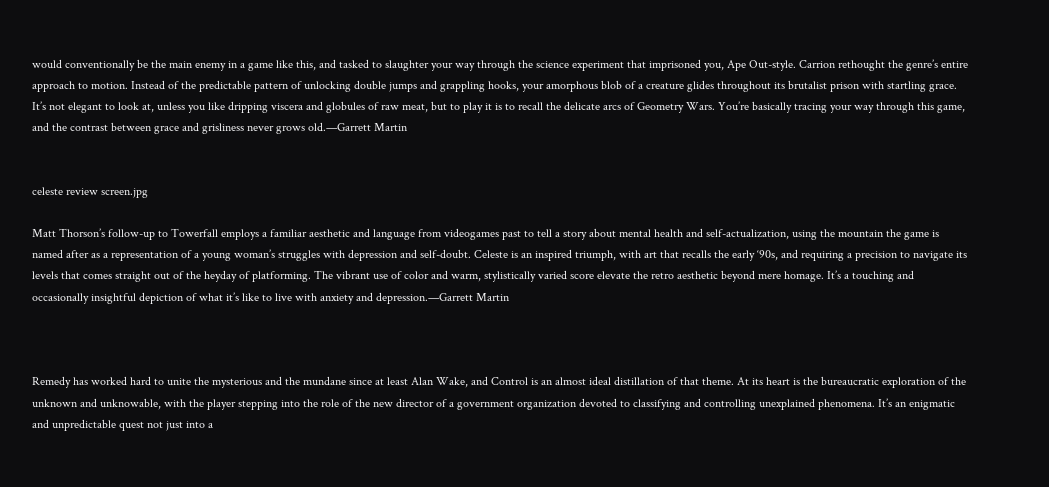would conventionally be the main enemy in a game like this, and tasked to slaughter your way through the science experiment that imprisoned you, Ape Out-style. Carrion rethought the genre’s entire approach to motion. Instead of the predictable pattern of unlocking double jumps and grappling hooks, your amorphous blob of a creature glides throughout its brutalist prison with startling grace. It’s not elegant to look at, unless you like dripping viscera and globules of raw meat, but to play it is to recall the delicate arcs of Geometry Wars. You’re basically tracing your way through this game, and the contrast between grace and grisliness never grows old.—Garrett Martin


celeste review screen.jpg

Matt Thorson’s follow-up to Towerfall employs a familiar aesthetic and language from videogames past to tell a story about mental health and self-actualization, using the mountain the game is named after as a representation of a young woman’s struggles with depression and self-doubt. Celeste is an inspired triumph, with art that recalls the early ‘90s, and requiring a precision to navigate its levels that comes straight out of the heyday of platforming. The vibrant use of color and warm, stylistically varied score elevate the retro aesthetic beyond mere homage. It’s a touching and occasionally insightful depiction of what it’s like to live with anxiety and depression.—Garrett Martin



Remedy has worked hard to unite the mysterious and the mundane since at least Alan Wake, and Control is an almost ideal distillation of that theme. At its heart is the bureaucratic exploration of the unknown and unknowable, with the player stepping into the role of the new director of a government organization devoted to classifying and controlling unexplained phenomena. It’s an enigmatic and unpredictable quest not just into a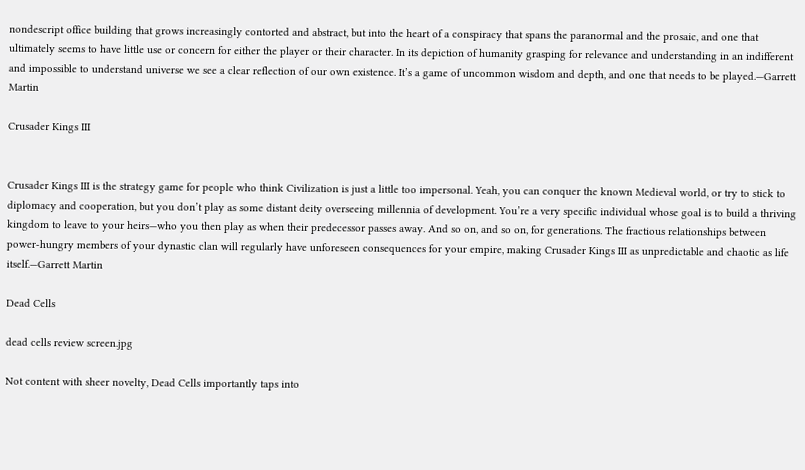nondescript office building that grows increasingly contorted and abstract, but into the heart of a conspiracy that spans the paranormal and the prosaic, and one that ultimately seems to have little use or concern for either the player or their character. In its depiction of humanity grasping for relevance and understanding in an indifferent and impossible to understand universe we see a clear reflection of our own existence. It’s a game of uncommon wisdom and depth, and one that needs to be played.—Garrett Martin

Crusader Kings III


Crusader Kings III is the strategy game for people who think Civilization is just a little too impersonal. Yeah, you can conquer the known Medieval world, or try to stick to diplomacy and cooperation, but you don’t play as some distant deity overseeing millennia of development. You’re a very specific individual whose goal is to build a thriving kingdom to leave to your heirs—who you then play as when their predecessor passes away. And so on, and so on, for generations. The fractious relationships between power-hungry members of your dynastic clan will regularly have unforeseen consequences for your empire, making Crusader Kings III as unpredictable and chaotic as life itself.—Garrett Martin

Dead Cells

dead cells review screen.jpg

Not content with sheer novelty, Dead Cells importantly taps into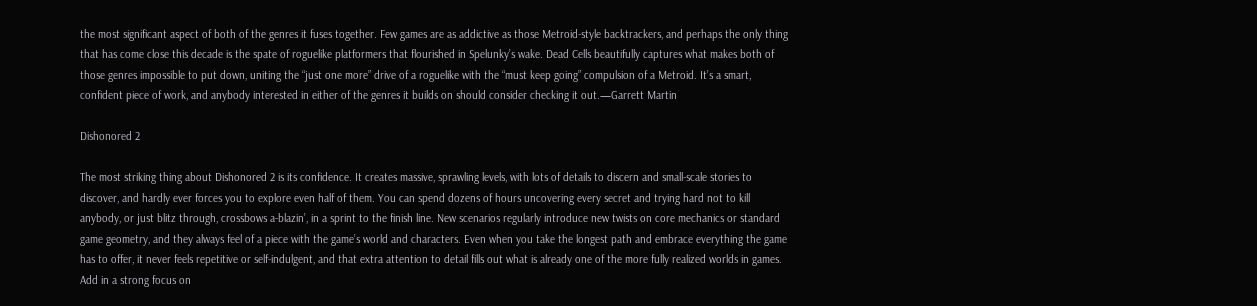the most significant aspect of both of the genres it fuses together. Few games are as addictive as those Metroid-style backtrackers, and perhaps the only thing that has come close this decade is the spate of roguelike platformers that flourished in Spelunky’s wake. Dead Cells beautifully captures what makes both of those genres impossible to put down, uniting the “just one more” drive of a roguelike with the “must keep going” compulsion of a Metroid. It’s a smart, confident piece of work, and anybody interested in either of the genres it builds on should consider checking it out.—Garrett Martin

Dishonored 2

The most striking thing about Dishonored 2 is its confidence. It creates massive, sprawling levels, with lots of details to discern and small-scale stories to discover, and hardly ever forces you to explore even half of them. You can spend dozens of hours uncovering every secret and trying hard not to kill anybody, or just blitz through, crossbows a-blazin’, in a sprint to the finish line. New scenarios regularly introduce new twists on core mechanics or standard game geometry, and they always feel of a piece with the game’s world and characters. Even when you take the longest path and embrace everything the game has to offer, it never feels repetitive or self-indulgent, and that extra attention to detail fills out what is already one of the more fully realized worlds in games. Add in a strong focus on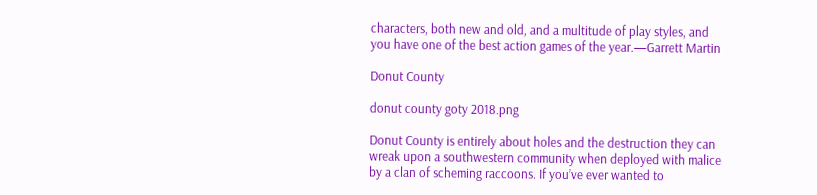characters, both new and old, and a multitude of play styles, and you have one of the best action games of the year.—Garrett Martin

Donut County

donut county goty 2018.png

Donut County is entirely about holes and the destruction they can wreak upon a southwestern community when deployed with malice by a clan of scheming raccoons. If you’ve ever wanted to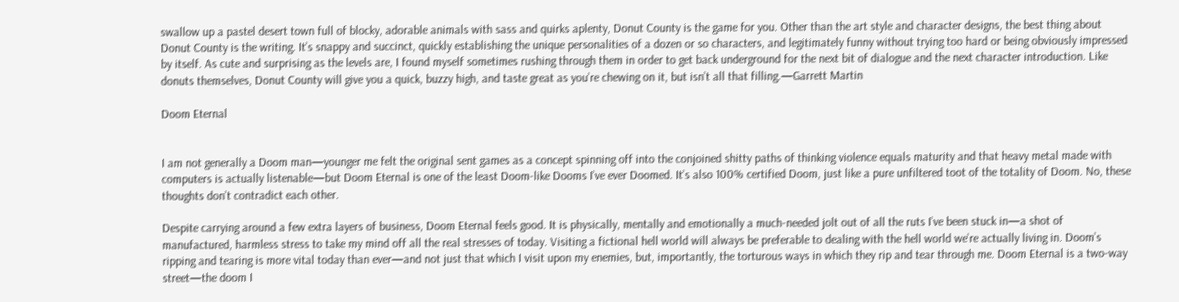swallow up a pastel desert town full of blocky, adorable animals with sass and quirks aplenty, Donut County is the game for you. Other than the art style and character designs, the best thing about Donut County is the writing. It’s snappy and succinct, quickly establishing the unique personalities of a dozen or so characters, and legitimately funny without trying too hard or being obviously impressed by itself. As cute and surprising as the levels are, I found myself sometimes rushing through them in order to get back underground for the next bit of dialogue and the next character introduction. Like donuts themselves, Donut County will give you a quick, buzzy high, and taste great as you’re chewing on it, but isn’t all that filling.—Garrett Martin

Doom Eternal


I am not generally a Doom man—younger me felt the original sent games as a concept spinning off into the conjoined shitty paths of thinking violence equals maturity and that heavy metal made with computers is actually listenable—but Doom Eternal is one of the least Doom-like Dooms I’ve ever Doomed. It’s also 100% certified Doom, just like a pure unfiltered toot of the totality of Doom. No, these thoughts don’t contradict each other.

Despite carrying around a few extra layers of business, Doom Eternal feels good. It is physically, mentally and emotionally a much-needed jolt out of all the ruts I’ve been stuck in—a shot of manufactured, harmless stress to take my mind off all the real stresses of today. Visiting a fictional hell world will always be preferable to dealing with the hell world we’re actually living in. Doom’s ripping and tearing is more vital today than ever—and not just that which I visit upon my enemies, but, importantly, the torturous ways in which they rip and tear through me. Doom Eternal is a two-way street—the doom I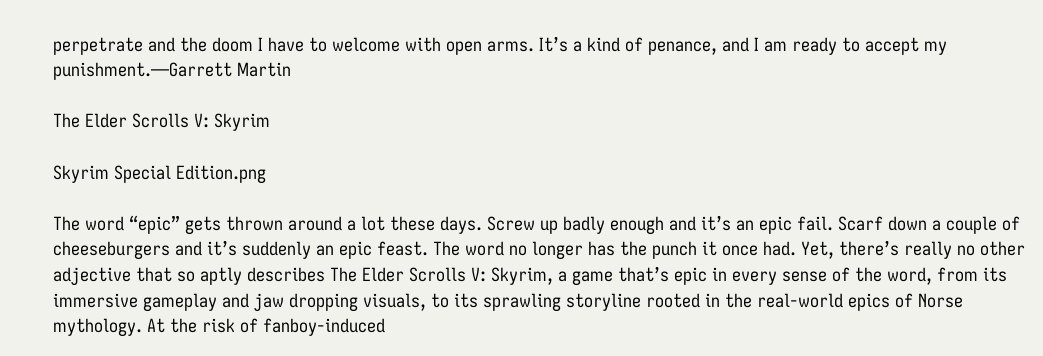perpetrate and the doom I have to welcome with open arms. It’s a kind of penance, and I am ready to accept my punishment.—Garrett Martin

The Elder Scrolls V: Skyrim

Skyrim Special Edition.png

The word “epic” gets thrown around a lot these days. Screw up badly enough and it’s an epic fail. Scarf down a couple of cheeseburgers and it’s suddenly an epic feast. The word no longer has the punch it once had. Yet, there’s really no other adjective that so aptly describes The Elder Scrolls V: Skyrim, a game that’s epic in every sense of the word, from its immersive gameplay and jaw dropping visuals, to its sprawling storyline rooted in the real-world epics of Norse mythology. At the risk of fanboy-induced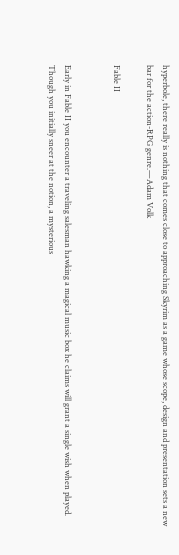hyperbole, there really is nothing that comes close to approaching Skyrim as a game whose scope, design and presentation sets a new bar for the action-RPG genre.—Adam Volk

Fable II


Early in Fable II you encounter a traveling salesman hawking a magical music box he claims will grant a single wish when played. Though you initially sneer at the notion, a mysterious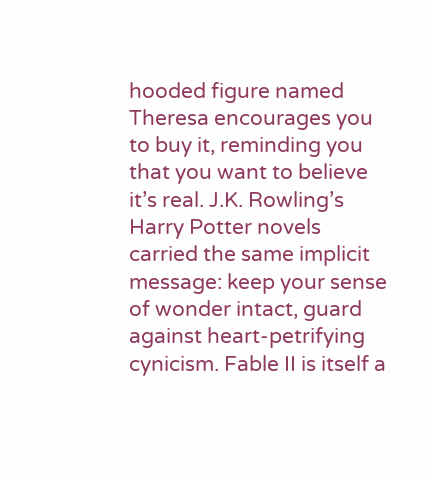hooded figure named Theresa encourages you to buy it, reminding you that you want to believe it’s real. J.K. Rowling’s Harry Potter novels carried the same implicit message: keep your sense of wonder intact, guard against heart-petrifying cynicism. Fable II is itself a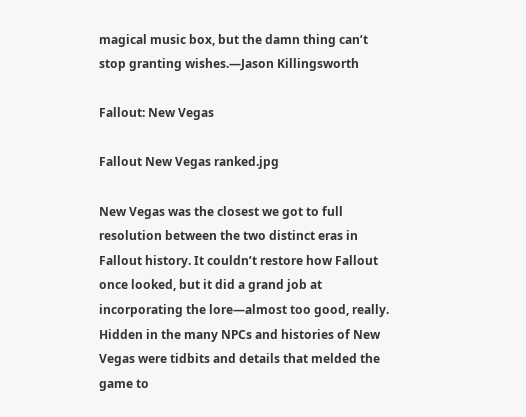magical music box, but the damn thing can’t stop granting wishes.—Jason Killingsworth

Fallout: New Vegas

Fallout New Vegas ranked.jpg

New Vegas was the closest we got to full resolution between the two distinct eras in Fallout history. It couldn’t restore how Fallout once looked, but it did a grand job at incorporating the lore—almost too good, really. Hidden in the many NPCs and histories of New Vegas were tidbits and details that melded the game to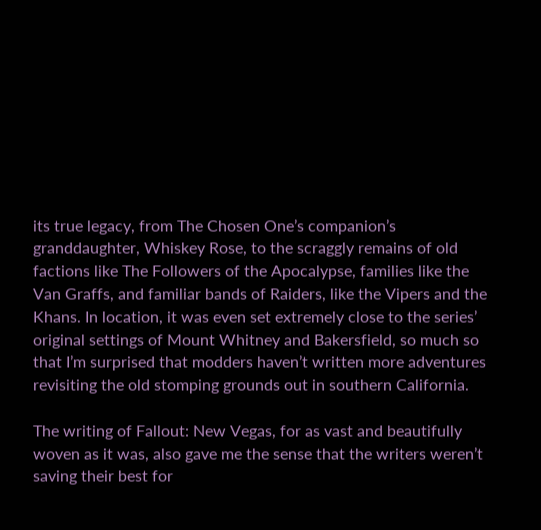its true legacy, from The Chosen One’s companion’s granddaughter, Whiskey Rose, to the scraggly remains of old factions like The Followers of the Apocalypse, families like the Van Graffs, and familiar bands of Raiders, like the Vipers and the Khans. In location, it was even set extremely close to the series’ original settings of Mount Whitney and Bakersfield, so much so that I’m surprised that modders haven’t written more adventures revisiting the old stomping grounds out in southern California.

The writing of Fallout: New Vegas, for as vast and beautifully woven as it was, also gave me the sense that the writers weren’t saving their best for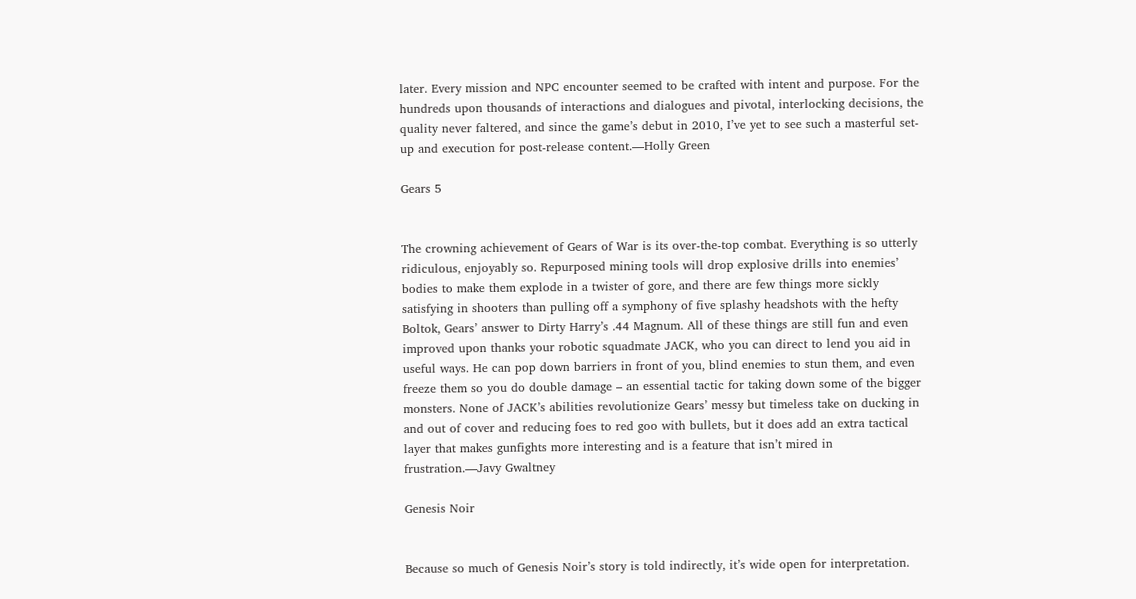later. Every mission and NPC encounter seemed to be crafted with intent and purpose. For the hundreds upon thousands of interactions and dialogues and pivotal, interlocking decisions, the quality never faltered, and since the game’s debut in 2010, I’ve yet to see such a masterful set-up and execution for post-release content.—Holly Green

Gears 5


The crowning achievement of Gears of War is its over-the-top combat. Everything is so utterly ridiculous, enjoyably so. Repurposed mining tools will drop explosive drills into enemies’ bodies to make them explode in a twister of gore, and there are few things more sickly satisfying in shooters than pulling off a symphony of five splashy headshots with the hefty Boltok, Gears’ answer to Dirty Harry’s .44 Magnum. All of these things are still fun and even improved upon thanks your robotic squadmate JACK, who you can direct to lend you aid in useful ways. He can pop down barriers in front of you, blind enemies to stun them, and even freeze them so you do double damage – an essential tactic for taking down some of the bigger monsters. None of JACK’s abilities revolutionize Gears’ messy but timeless take on ducking in and out of cover and reducing foes to red goo with bullets, but it does add an extra tactical layer that makes gunfights more interesting and is a feature that isn’t mired in frustration.—Javy Gwaltney

Genesis Noir


Because so much of Genesis Noir’s story is told indirectly, it’s wide open for interpretation.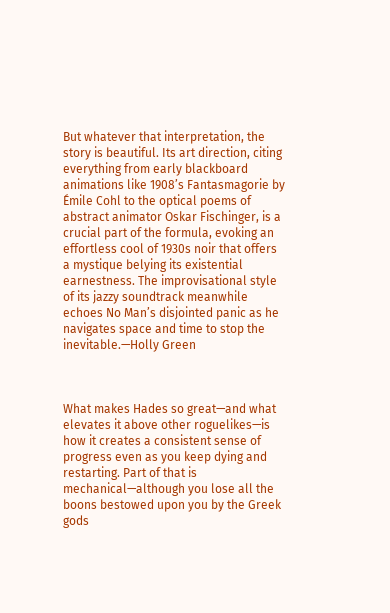But whatever that interpretation, the story is beautiful. Its art direction, citing everything from early blackboard animations like 1908’s Fantasmagorie by Émile Cohl to the optical poems of abstract animator Oskar Fischinger, is a crucial part of the formula, evoking an effortless cool of 1930s noir that offers a mystique belying its existential earnestness. The improvisational style of its jazzy soundtrack meanwhile echoes No Man’s disjointed panic as he navigates space and time to stop the inevitable.—Holly Green



What makes Hades so great—and what elevates it above other roguelikes—is how it creates a consistent sense of progress even as you keep dying and restarting. Part of that is mechanical—although you lose all the boons bestowed upon you by the Greek gods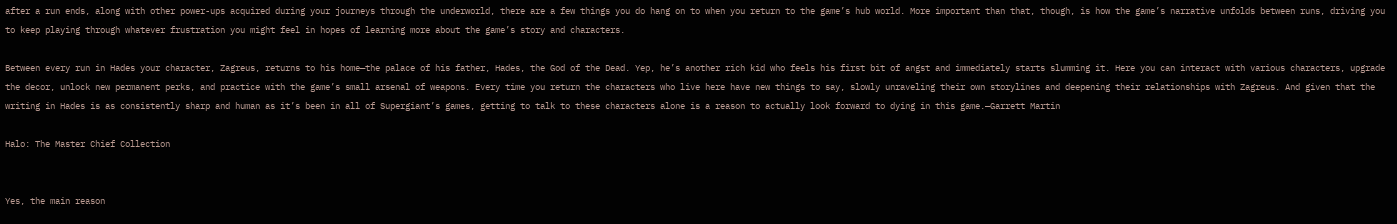after a run ends, along with other power-ups acquired during your journeys through the underworld, there are a few things you do hang on to when you return to the game’s hub world. More important than that, though, is how the game’s narrative unfolds between runs, driving you to keep playing through whatever frustration you might feel in hopes of learning more about the game’s story and characters.

Between every run in Hades your character, Zagreus, returns to his home—the palace of his father, Hades, the God of the Dead. Yep, he’s another rich kid who feels his first bit of angst and immediately starts slumming it. Here you can interact with various characters, upgrade the decor, unlock new permanent perks, and practice with the game’s small arsenal of weapons. Every time you return the characters who live here have new things to say, slowly unraveling their own storylines and deepening their relationships with Zagreus. And given that the writing in Hades is as consistently sharp and human as it’s been in all of Supergiant’s games, getting to talk to these characters alone is a reason to actually look forward to dying in this game.—Garrett Martin

Halo: The Master Chief Collection


Yes, the main reason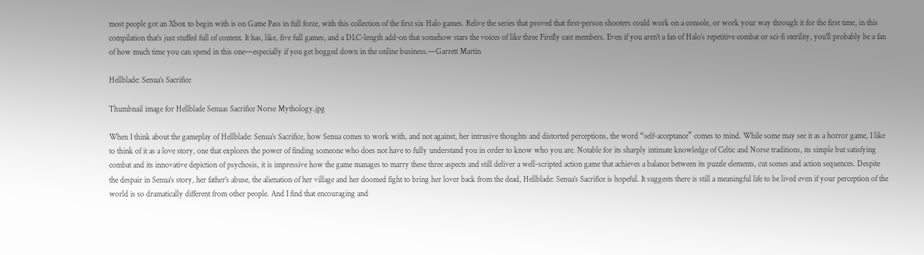most people got an Xbox to begin with is on Game Pass in full force, with this collection of the first six Halo games. Relive the series that proved that first-person shooters could work on a console, or work your way through it for the first time, in this compilation that’s just stuffed full of content. It has, like, five full games, and a DLC-length add-on that somehow stars the voices of like three Firefly cast members. Even if you aren’t a fan of Halo’s repetitive combat or sci-fi sterility, you’ll probably be a fan of how much time you can spend in this one—especially if you get bogged down in the online business.—Garrett Martin

Hellblade: Senua’s Sacrifice

Thumbnail image for Hellblade Senuas Sacrifice Norse Mythology.jpg

When I think about the gameplay of Hellblade: Senua’s Sacrifice, how Senua comes to work with, and not against, her intrusive thoughts and distorted perceptions, the word “self-acceptance” comes to mind. While some may see it as a horror game, I like to think of it as a love story, one that explores the power of finding someone who does not have to fully understand you in order to know who you are. Notable for its sharply intimate knowledge of Celtic and Norse traditions, its simple but satisfying combat and its innovative depiction of psychosis, it is impressive how the game manages to marry these three aspects and still deliver a well-scripted action game that achieves a balance between its puzzle elements, cut scenes and action sequences. Despite the despair in Senua’s story, her father’s abuse, the alienation of her village and her doomed fight to bring her lover back from the dead, Hellblade: Senua’s Sacrifice is hopeful. It suggests there is still a meaningful life to be lived even if your perception of the world is so dramatically different from other people. And I find that encouraging and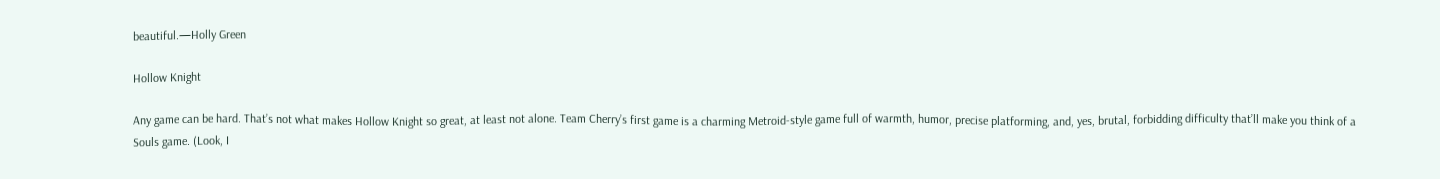beautiful.—Holly Green

Hollow Knight

Any game can be hard. That’s not what makes Hollow Knight so great, at least not alone. Team Cherry’s first game is a charming Metroid-style game full of warmth, humor, precise platforming, and, yes, brutal, forbidding difficulty that’ll make you think of a Souls game. (Look, I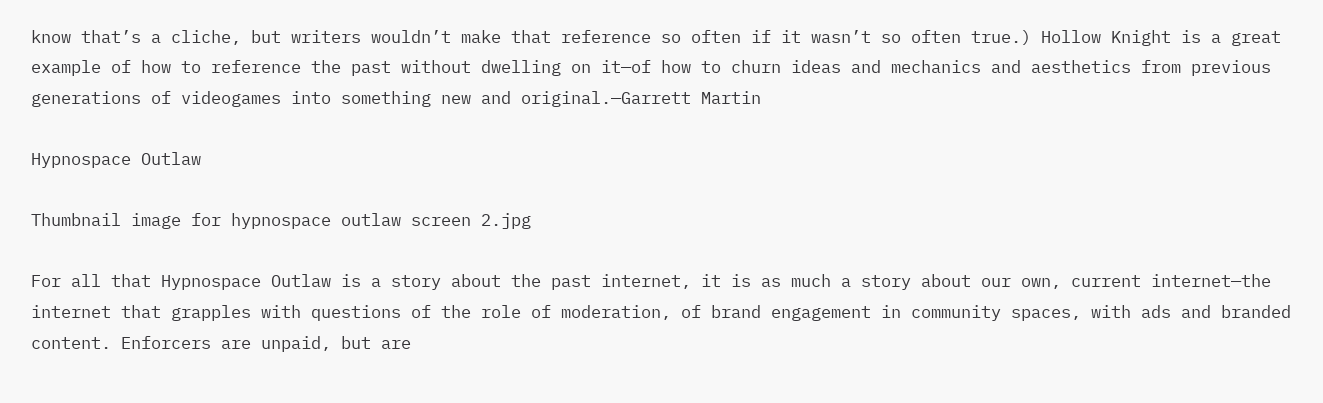know that’s a cliche, but writers wouldn’t make that reference so often if it wasn’t so often true.) Hollow Knight is a great example of how to reference the past without dwelling on it—of how to churn ideas and mechanics and aesthetics from previous generations of videogames into something new and original.—Garrett Martin

Hypnospace Outlaw

Thumbnail image for hypnospace outlaw screen 2.jpg

For all that Hypnospace Outlaw is a story about the past internet, it is as much a story about our own, current internet—the internet that grapples with questions of the role of moderation, of brand engagement in community spaces, with ads and branded content. Enforcers are unpaid, but are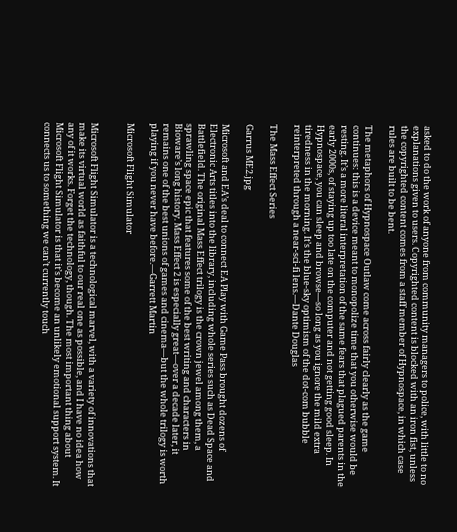asked to do the work of anyone from community managers to police, with little to no explanations given to users. Copyrighted content is blocked with an iron fist, unless the copyrighted content comes from a staff member of Hypnospace, in which case rules are built to be bent.

The metaphors of Hypnospace Outlaw come across fairly clearly as the game continues: this is a device meant to monopolize time that you otherwise would be resting. It’s a more literal interpretation of the same fears that plagued parents in the early 2000s, of staying up too late on the computer and not getting good sleep. In Hypnospace, you can sleep and browse—so long as you ignore the mild extra tiredness in the morning. It’s the blue-sky optimism of the dot-com bubble reinterpreted through a near-sci-fi lens.—Dante Douglas

The Mass Effect Series

Garrus ME2.jpg

Microsoft and EA’s deal to connect EA Play with Game Pass brought dozens of Electronic Arts titles into the library, including whole series such as Dead Space and Battlefield. The original Mass Effect trilogy is the crown jewel among them, a sprawling space epic that features some of the best writing and characters in Bioware’s long history. Mass Effect 2 is especially great—over a decade later, it remains one of the best unions of games and cinema—but the whole trilogy is worth playing if you never have before.—Garrett Martin

Microsoft Flight Simulator


Microsoft Flight Simulator is a technological marvel, with a variety of innovations that make its virtual world as faithful to our real one as possible, and I have no idea how any of it works. Forget the technology, though. The most important thing about Microsoft Flight Simulator is that it’s become an unlikely emotional support system. It connects us to something we can’t currently touch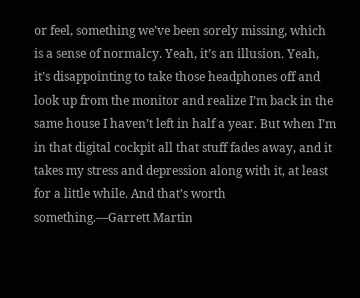or feel, something we’ve been sorely missing, which is a sense of normalcy. Yeah, it’s an illusion. Yeah, it’s disappointing to take those headphones off and look up from the monitor and realize I’m back in the same house I haven’t left in half a year. But when I’m in that digital cockpit all that stuff fades away, and it takes my stress and depression along with it, at least for a little while. And that’s worth something.—Garrett Martin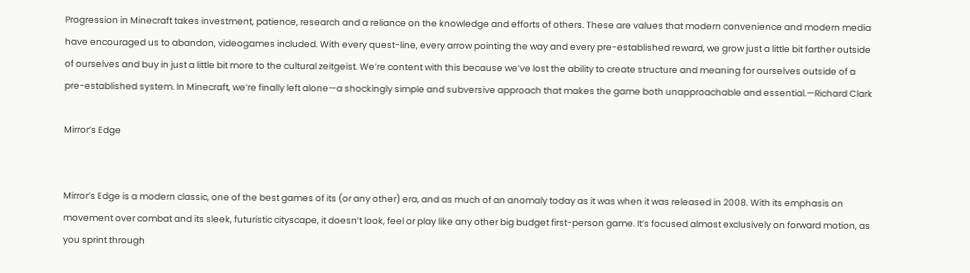Progression in Minecraft takes investment, patience, research and a reliance on the knowledge and efforts of others. These are values that modern convenience and modern media have encouraged us to abandon, videogames included. With every quest-line, every arrow pointing the way and every pre-established reward, we grow just a little bit farther outside of ourselves and buy in just a little bit more to the cultural zeitgeist. We’re content with this because we’ve lost the ability to create structure and meaning for ourselves outside of a pre-established system. In Minecraft, we’re finally left alone—a shockingly simple and subversive approach that makes the game both unapproachable and essential.—Richard Clark

Mirror’s Edge


Mirror’s Edge is a modern classic, one of the best games of its (or any other) era, and as much of an anomaly today as it was when it was released in 2008. With its emphasis on movement over combat and its sleek, futuristic cityscape, it doesn’t look, feel or play like any other big budget first-person game. It’s focused almost exclusively on forward motion, as you sprint through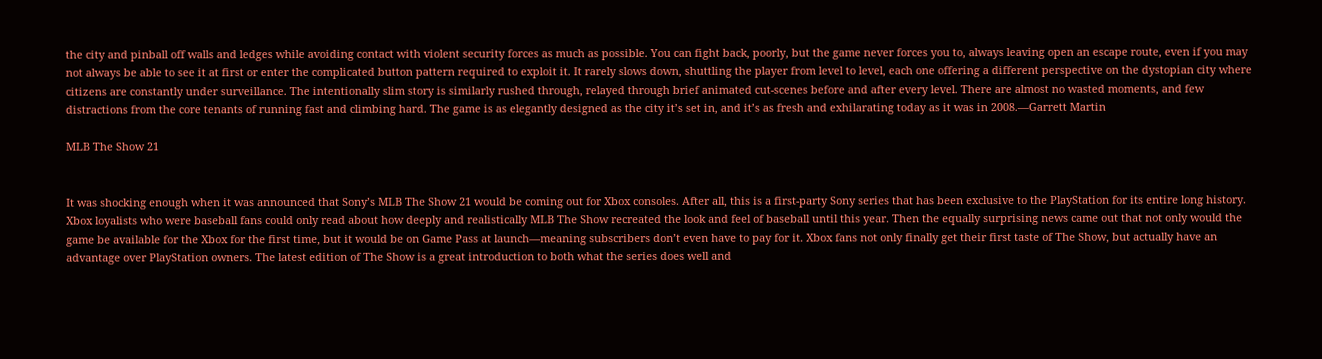the city and pinball off walls and ledges while avoiding contact with violent security forces as much as possible. You can fight back, poorly, but the game never forces you to, always leaving open an escape route, even if you may not always be able to see it at first or enter the complicated button pattern required to exploit it. It rarely slows down, shuttling the player from level to level, each one offering a different perspective on the dystopian city where citizens are constantly under surveillance. The intentionally slim story is similarly rushed through, relayed through brief animated cut-scenes before and after every level. There are almost no wasted moments, and few distractions from the core tenants of running fast and climbing hard. The game is as elegantly designed as the city it’s set in, and it’s as fresh and exhilarating today as it was in 2008.—Garrett Martin

MLB The Show 21


It was shocking enough when it was announced that Sony’s MLB The Show 21 would be coming out for Xbox consoles. After all, this is a first-party Sony series that has been exclusive to the PlayStation for its entire long history. Xbox loyalists who were baseball fans could only read about how deeply and realistically MLB The Show recreated the look and feel of baseball until this year. Then the equally surprising news came out that not only would the game be available for the Xbox for the first time, but it would be on Game Pass at launch—meaning subscribers don’t even have to pay for it. Xbox fans not only finally get their first taste of The Show, but actually have an advantage over PlayStation owners. The latest edition of The Show is a great introduction to both what the series does well and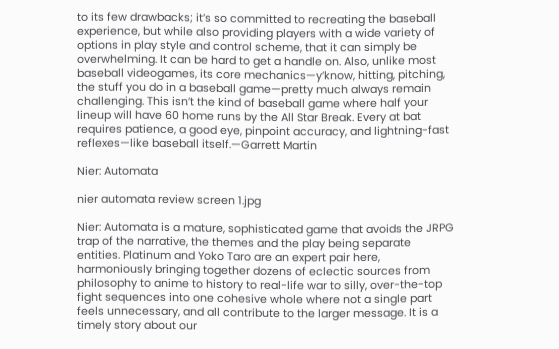to its few drawbacks; it’s so committed to recreating the baseball experience, but while also providing players with a wide variety of options in play style and control scheme, that it can simply be overwhelming. It can be hard to get a handle on. Also, unlike most baseball videogames, its core mechanics—y’know, hitting, pitching, the stuff you do in a baseball game—pretty much always remain challenging. This isn’t the kind of baseball game where half your lineup will have 60 home runs by the All Star Break. Every at bat requires patience, a good eye, pinpoint accuracy, and lightning-fast reflexes—like baseball itself.—Garrett Martin

Nier: Automata

nier automata review screen 1.jpg

Nier: Automata is a mature, sophisticated game that avoids the JRPG trap of the narrative, the themes and the play being separate entities. Platinum and Yoko Taro are an expert pair here, harmoniously bringing together dozens of eclectic sources from philosophy to anime to history to real-life war to silly, over-the-top fight sequences into one cohesive whole where not a single part feels unnecessary, and all contribute to the larger message. It is a timely story about our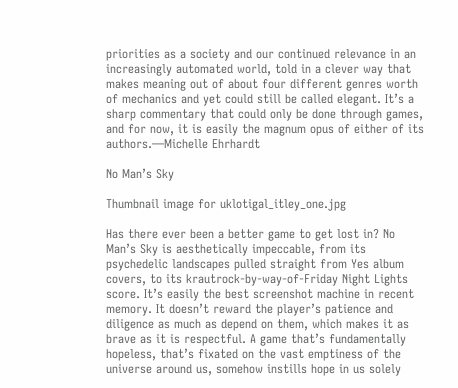priorities as a society and our continued relevance in an increasingly automated world, told in a clever way that makes meaning out of about four different genres worth of mechanics and yet could still be called elegant. It’s a sharp commentary that could only be done through games, and for now, it is easily the magnum opus of either of its authors.—Michelle Ehrhardt

No Man’s Sky

Thumbnail image for uklotigal_itley_one.jpg

Has there ever been a better game to get lost in? No Man’s Sky is aesthetically impeccable, from its psychedelic landscapes pulled straight from Yes album covers, to its krautrock-by-way-of-Friday Night Lights score. It’s easily the best screenshot machine in recent memory. It doesn’t reward the player’s patience and diligence as much as depend on them, which makes it as brave as it is respectful. A game that’s fundamentally hopeless, that’s fixated on the vast emptiness of the universe around us, somehow instills hope in us solely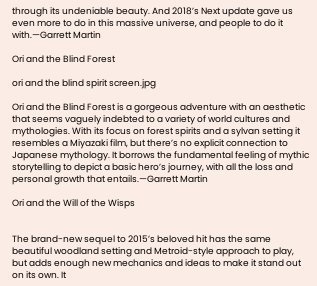through its undeniable beauty. And 2018’s Next update gave us even more to do in this massive universe, and people to do it with.—Garrett Martin

Ori and the Blind Forest

ori and the blind spirit screen.jpg

Ori and the Blind Forest is a gorgeous adventure with an aesthetic that seems vaguely indebted to a variety of world cultures and mythologies. With its focus on forest spirits and a sylvan setting it resembles a Miyazaki film, but there’s no explicit connection to Japanese mythology. It borrows the fundamental feeling of mythic storytelling to depict a basic hero’s journey, with all the loss and personal growth that entails.—Garrett Martin

Ori and the Will of the Wisps


The brand-new sequel to 2015’s beloved hit has the same beautiful woodland setting and Metroid-style approach to play, but adds enough new mechanics and ideas to make it stand out on its own. It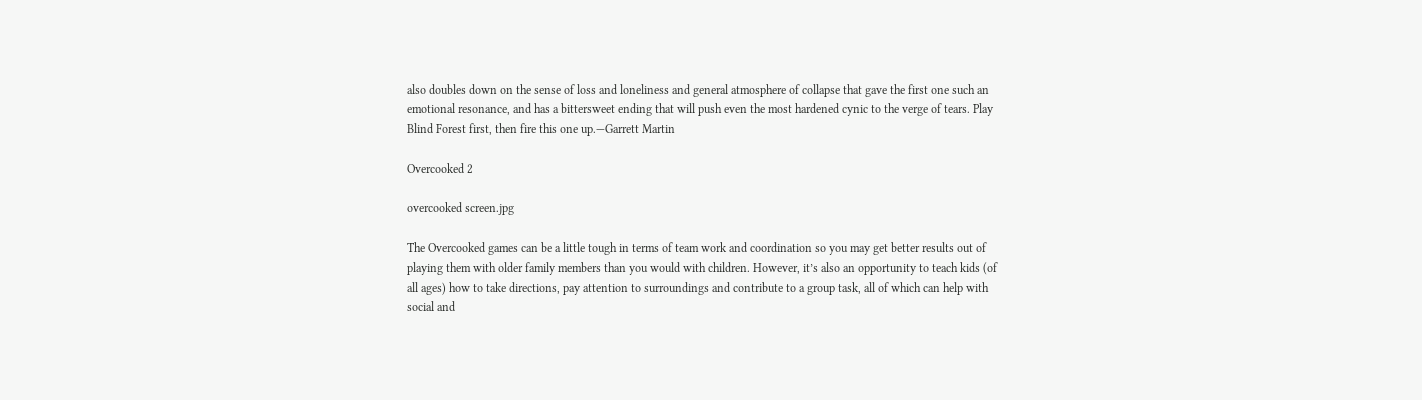also doubles down on the sense of loss and loneliness and general atmosphere of collapse that gave the first one such an emotional resonance, and has a bittersweet ending that will push even the most hardened cynic to the verge of tears. Play Blind Forest first, then fire this one up.—Garrett Martin

Overcooked 2

overcooked screen.jpg

The Overcooked games can be a little tough in terms of team work and coordination so you may get better results out of playing them with older family members than you would with children. However, it’s also an opportunity to teach kids (of all ages) how to take directions, pay attention to surroundings and contribute to a group task, all of which can help with social and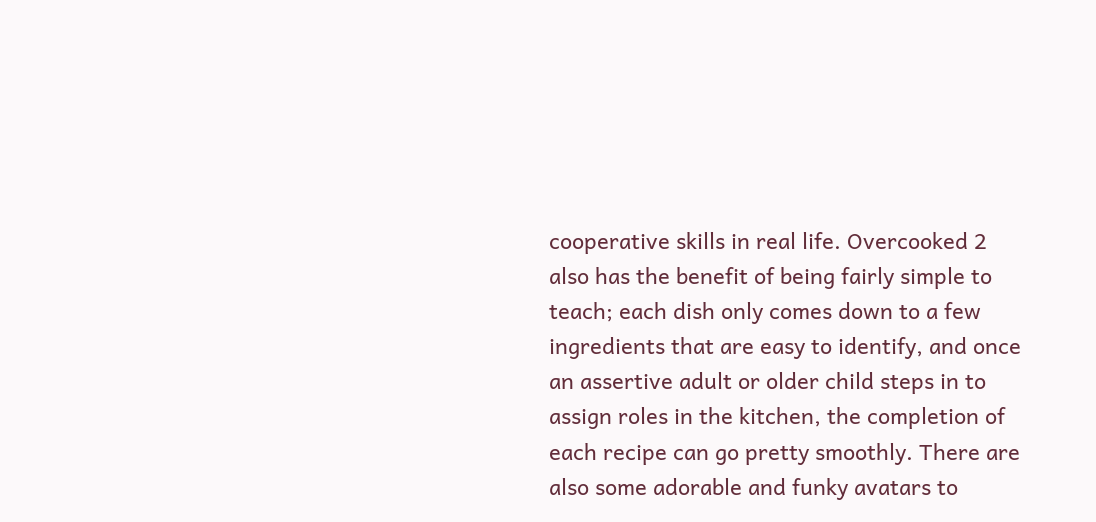cooperative skills in real life. Overcooked 2 also has the benefit of being fairly simple to teach; each dish only comes down to a few ingredients that are easy to identify, and once an assertive adult or older child steps in to assign roles in the kitchen, the completion of each recipe can go pretty smoothly. There are also some adorable and funky avatars to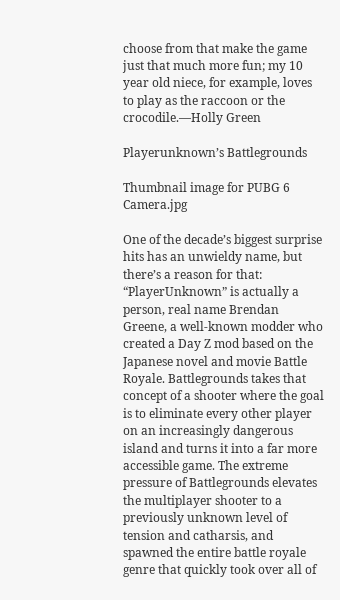choose from that make the game just that much more fun; my 10 year old niece, for example, loves to play as the raccoon or the crocodile.—Holly Green

Playerunknown’s Battlegrounds

Thumbnail image for PUBG 6 Camera.jpg

One of the decade’s biggest surprise hits has an unwieldy name, but there’s a reason for that: “PlayerUnknown” is actually a person, real name Brendan Greene, a well-known modder who created a Day Z mod based on the Japanese novel and movie Battle Royale. Battlegrounds takes that concept of a shooter where the goal is to eliminate every other player on an increasingly dangerous island and turns it into a far more accessible game. The extreme pressure of Battlegrounds elevates the multiplayer shooter to a previously unknown level of tension and catharsis, and spawned the entire battle royale genre that quickly took over all of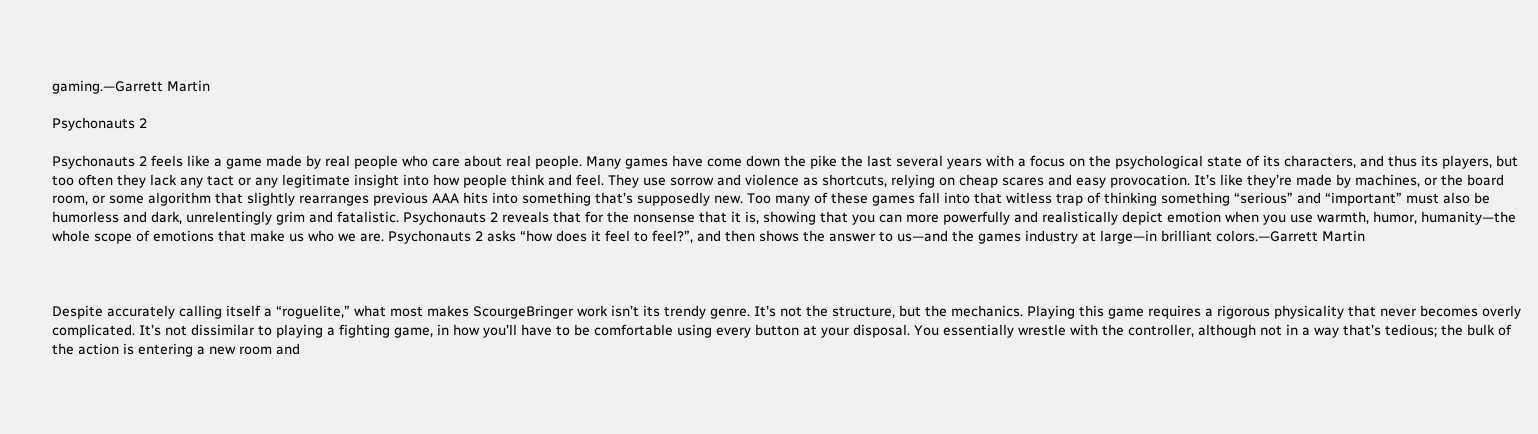gaming.—Garrett Martin

Psychonauts 2

Psychonauts 2 feels like a game made by real people who care about real people. Many games have come down the pike the last several years with a focus on the psychological state of its characters, and thus its players, but too often they lack any tact or any legitimate insight into how people think and feel. They use sorrow and violence as shortcuts, relying on cheap scares and easy provocation. It’s like they’re made by machines, or the board room, or some algorithm that slightly rearranges previous AAA hits into something that’s supposedly new. Too many of these games fall into that witless trap of thinking something “serious” and “important” must also be humorless and dark, unrelentingly grim and fatalistic. Psychonauts 2 reveals that for the nonsense that it is, showing that you can more powerfully and realistically depict emotion when you use warmth, humor, humanity—the whole scope of emotions that make us who we are. Psychonauts 2 asks “how does it feel to feel?”, and then shows the answer to us—and the games industry at large—in brilliant colors.—Garrett Martin



Despite accurately calling itself a “roguelite,” what most makes ScourgeBringer work isn’t its trendy genre. It’s not the structure, but the mechanics. Playing this game requires a rigorous physicality that never becomes overly complicated. It’s not dissimilar to playing a fighting game, in how you’ll have to be comfortable using every button at your disposal. You essentially wrestle with the controller, although not in a way that’s tedious; the bulk of the action is entering a new room and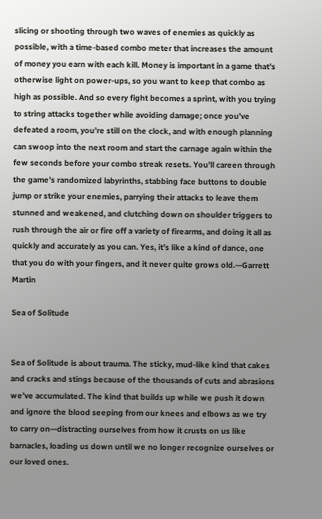slicing or shooting through two waves of enemies as quickly as possible, with a time-based combo meter that increases the amount of money you earn with each kill. Money is important in a game that’s otherwise light on power-ups, so you want to keep that combo as high as possible. And so every fight becomes a sprint, with you trying to string attacks together while avoiding damage; once you’ve defeated a room, you’re still on the clock, and with enough planning can swoop into the next room and start the carnage again within the few seconds before your combo streak resets. You’ll careen through the game’s randomized labyrinths, stabbing face buttons to double jump or strike your enemies, parrying their attacks to leave them stunned and weakened, and clutching down on shoulder triggers to rush through the air or fire off a variety of firearms, and doing it all as quickly and accurately as you can. Yes, it’s like a kind of dance, one that you do with your fingers, and it never quite grows old.—Garrett Martin

Sea of Solitude


Sea of Solitude is about trauma. The sticky, mud-like kind that cakes and cracks and stings because of the thousands of cuts and abrasions we’ve accumulated. The kind that builds up while we push it down and ignore the blood seeping from our knees and elbows as we try to carry on—distracting ourselves from how it crusts on us like barnacles, loading us down until we no longer recognize ourselves or our loved ones.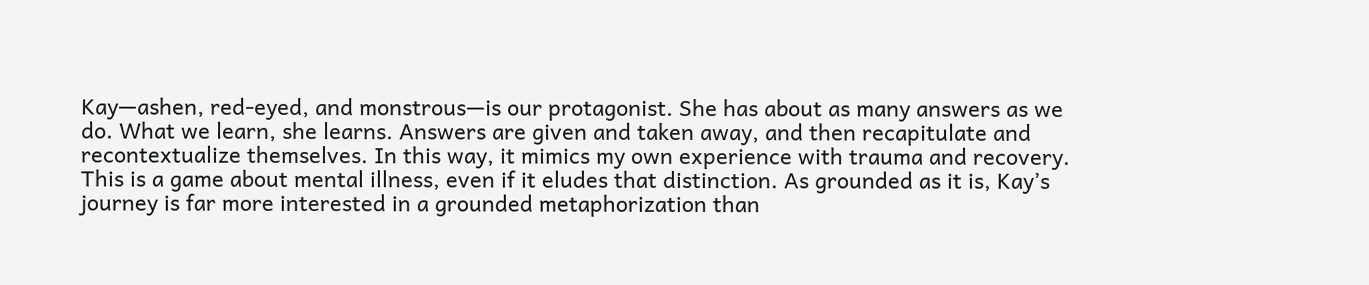Kay—ashen, red-eyed, and monstrous—is our protagonist. She has about as many answers as we do. What we learn, she learns. Answers are given and taken away, and then recapitulate and recontextualize themselves. In this way, it mimics my own experience with trauma and recovery. This is a game about mental illness, even if it eludes that distinction. As grounded as it is, Kay’s journey is far more interested in a grounded metaphorization than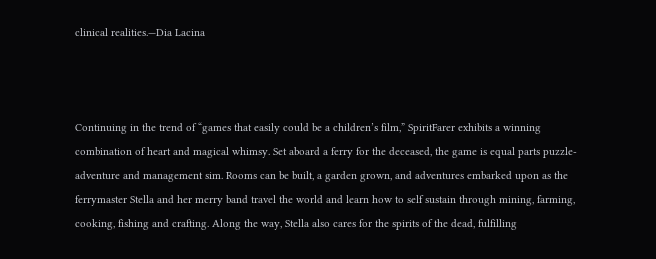clinical realities.—Dia Lacina



Continuing in the trend of “games that easily could be a children’s film,” SpiritFarer exhibits a winning combination of heart and magical whimsy. Set aboard a ferry for the deceased, the game is equal parts puzzle-adventure and management sim. Rooms can be built, a garden grown, and adventures embarked upon as the ferrymaster Stella and her merry band travel the world and learn how to self sustain through mining, farming, cooking, fishing and crafting. Along the way, Stella also cares for the spirits of the dead, fulfilling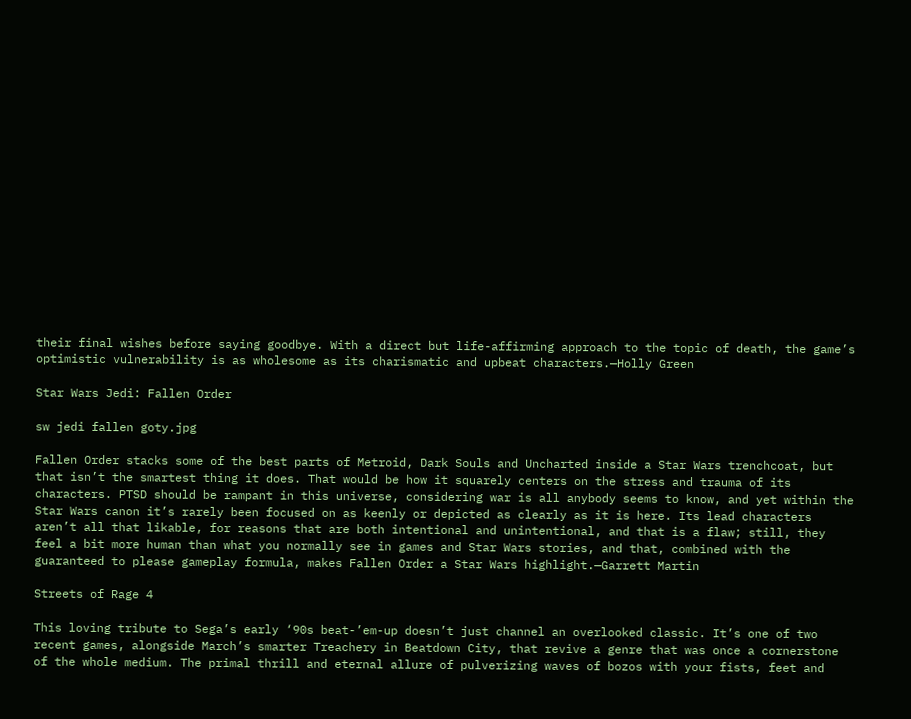their final wishes before saying goodbye. With a direct but life-affirming approach to the topic of death, the game’s optimistic vulnerability is as wholesome as its charismatic and upbeat characters.—Holly Green

Star Wars Jedi: Fallen Order

sw jedi fallen goty.jpg

Fallen Order stacks some of the best parts of Metroid, Dark Souls and Uncharted inside a Star Wars trenchcoat, but that isn’t the smartest thing it does. That would be how it squarely centers on the stress and trauma of its characters. PTSD should be rampant in this universe, considering war is all anybody seems to know, and yet within the Star Wars canon it’s rarely been focused on as keenly or depicted as clearly as it is here. Its lead characters aren’t all that likable, for reasons that are both intentional and unintentional, and that is a flaw; still, they feel a bit more human than what you normally see in games and Star Wars stories, and that, combined with the guaranteed to please gameplay formula, makes Fallen Order a Star Wars highlight.—Garrett Martin

Streets of Rage 4

This loving tribute to Sega’s early ‘90s beat-’em-up doesn’t just channel an overlooked classic. It’s one of two recent games, alongside March’s smarter Treachery in Beatdown City, that revive a genre that was once a cornerstone of the whole medium. The primal thrill and eternal allure of pulverizing waves of bozos with your fists, feet and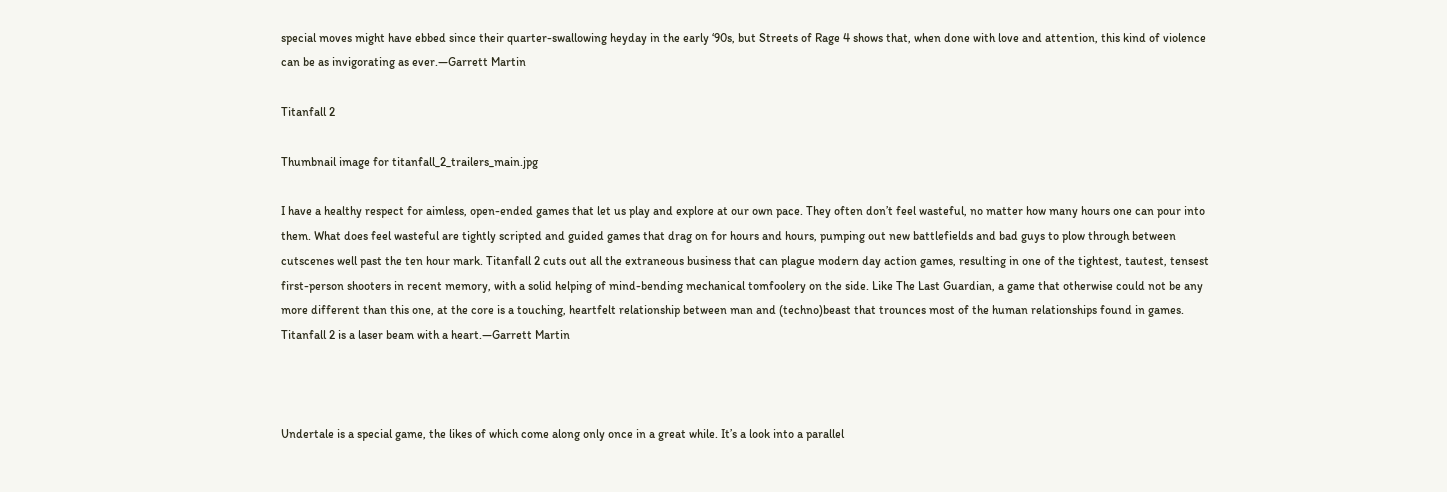special moves might have ebbed since their quarter-swallowing heyday in the early ‘90s, but Streets of Rage 4 shows that, when done with love and attention, this kind of violence can be as invigorating as ever.—Garrett Martin

Titanfall 2

Thumbnail image for titanfall_2_trailers_main.jpg

I have a healthy respect for aimless, open-ended games that let us play and explore at our own pace. They often don’t feel wasteful, no matter how many hours one can pour into them. What does feel wasteful are tightly scripted and guided games that drag on for hours and hours, pumping out new battlefields and bad guys to plow through between cutscenes well past the ten hour mark. Titanfall 2 cuts out all the extraneous business that can plague modern day action games, resulting in one of the tightest, tautest, tensest first-person shooters in recent memory, with a solid helping of mind-bending mechanical tomfoolery on the side. Like The Last Guardian, a game that otherwise could not be any more different than this one, at the core is a touching, heartfelt relationship between man and (techno)beast that trounces most of the human relationships found in games. Titanfall 2 is a laser beam with a heart.—Garrett Martin



Undertale is a special game, the likes of which come along only once in a great while. It’s a look into a parallel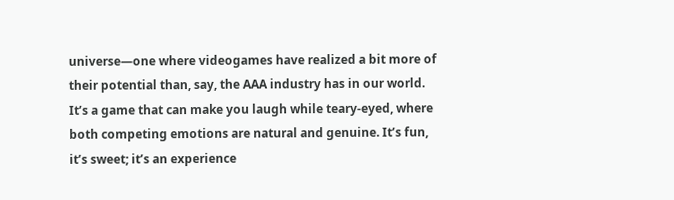universe—one where videogames have realized a bit more of their potential than, say, the AAA industry has in our world. It’s a game that can make you laugh while teary-eyed, where both competing emotions are natural and genuine. It’s fun, it’s sweet; it’s an experience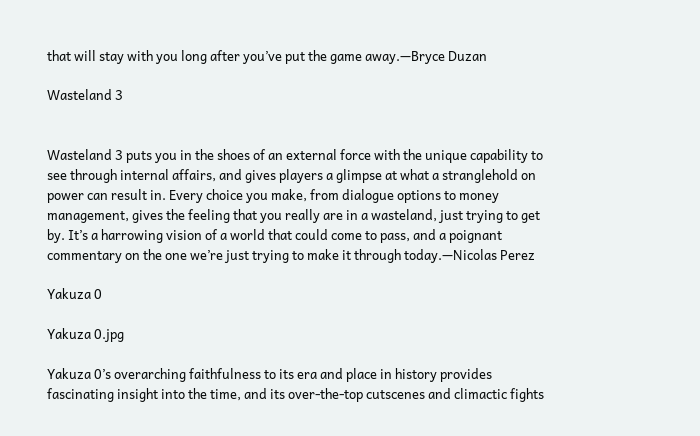that will stay with you long after you’ve put the game away.—Bryce Duzan

Wasteland 3


Wasteland 3 puts you in the shoes of an external force with the unique capability to see through internal affairs, and gives players a glimpse at what a stranglehold on power can result in. Every choice you make, from dialogue options to money management, gives the feeling that you really are in a wasteland, just trying to get by. It’s a harrowing vision of a world that could come to pass, and a poignant commentary on the one we’re just trying to make it through today.—Nicolas Perez

Yakuza 0

Yakuza 0.jpg

Yakuza 0’s overarching faithfulness to its era and place in history provides fascinating insight into the time, and its over-the-top cutscenes and climactic fights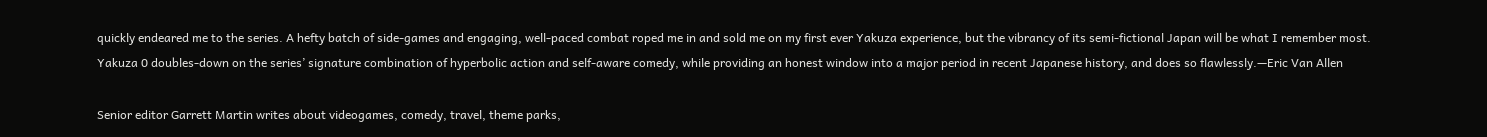quickly endeared me to the series. A hefty batch of side-games and engaging, well-paced combat roped me in and sold me on my first ever Yakuza experience, but the vibrancy of its semi-fictional Japan will be what I remember most. Yakuza 0 doubles-down on the series’ signature combination of hyperbolic action and self-aware comedy, while providing an honest window into a major period in recent Japanese history, and does so flawlessly.—Eric Van Allen

Senior editor Garrett Martin writes about videogames, comedy, travel, theme parks,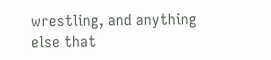wrestling, and anything else that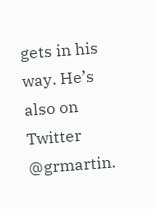gets in his way. He’s also on Twitter @grmartin.